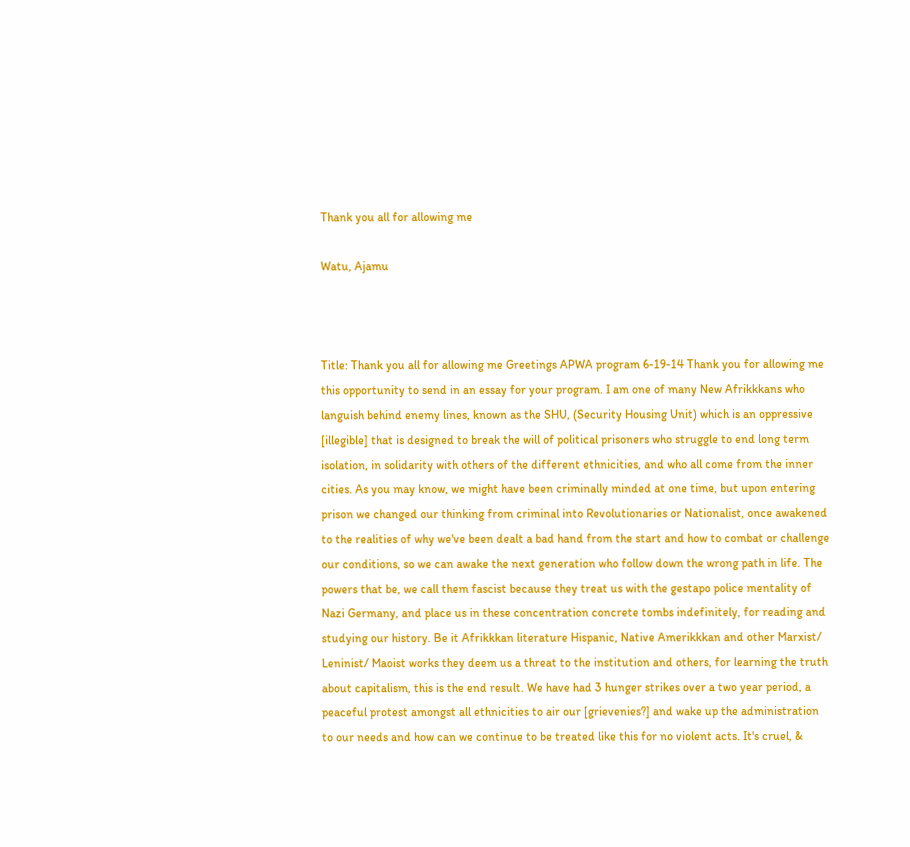Thank you all for allowing me

Watu, Ajamu



Title: Thank you all for allowing me Greetings APWA program 6-19-14 Thank you for allowing me this opportunity to send in an essay for your program. I am one of many New Afrikkkans who languish behind enemy lines, known as the SHU, (Security Housing Unit) which is an oppressive [illegible] that is designed to break the will of political prisoners who struggle to end long term isolation, in solidarity with others of the different ethnicities, and who all come from the inner cities. As you may know, we might have been criminally minded at one time, but upon entering prison we changed our thinking from criminal into Revolutionaries or Nationalist, once awakened to the realities of why we've been dealt a bad hand from the start and how to combat or challenge our conditions, so we can awake the next generation who follow down the wrong path in life. The powers that be, we call them fascist because they treat us with the gestapo police mentality of Nazi Germany, and place us in these concentration concrete tombs indefinitely, for reading and studying our history. Be it Afrikkkan literature Hispanic, Native Amerikkkan and other Marxist/ Leninist/ Maoist works they deem us a threat to the institution and others, for learning the truth about capitalism, this is the end result. We have had 3 hunger strikes over a two year period, a peaceful protest amongst all ethnicities to air our [grievenies?] and wake up the administration to our needs and how can we continue to be treated like this for no violent acts. It's cruel, &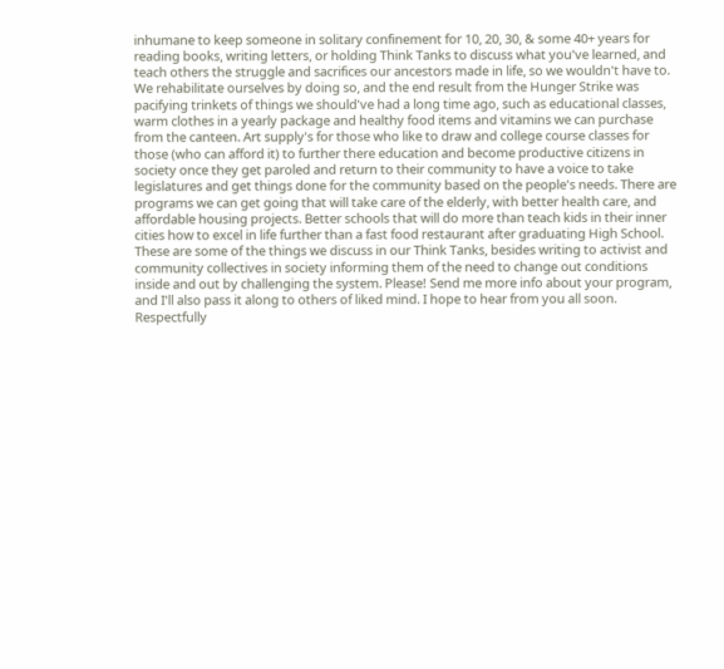inhumane to keep someone in solitary confinement for 10, 20, 30, & some 40+ years for reading books, writing letters, or holding Think Tanks to discuss what you've learned, and teach others the struggle and sacrifices our ancestors made in life, so we wouldn't have to. We rehabilitate ourselves by doing so, and the end result from the Hunger Strike was pacifying trinkets of things we should've had a long time ago, such as educational classes, warm clothes in a yearly package and healthy food items and vitamins we can purchase from the canteen. Art supply's for those who like to draw and college course classes for those (who can afford it) to further there education and become productive citizens in society once they get paroled and return to their community to have a voice to take legislatures and get things done for the community based on the people's needs. There are programs we can get going that will take care of the elderly, with better health care, and affordable housing projects. Better schools that will do more than teach kids in their inner cities how to excel in life further than a fast food restaurant after graduating High School. These are some of the things we discuss in our Think Tanks, besides writing to activist and community collectives in society informing them of the need to change out conditions inside and out by challenging the system. Please! Send me more info about your program, and I'll also pass it along to others of liked mind. I hope to hear from you all soon. Respectfully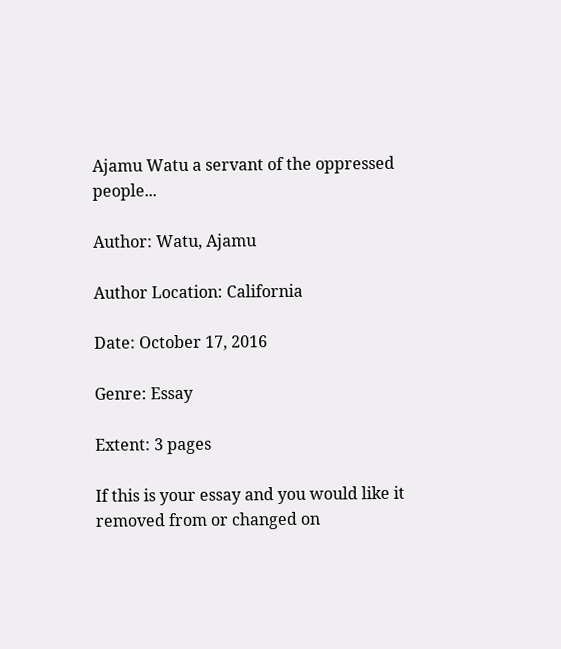Ajamu Watu a servant of the oppressed people...

Author: Watu, Ajamu

Author Location: California

Date: October 17, 2016

Genre: Essay

Extent: 3 pages

If this is your essay and you would like it removed from or changed on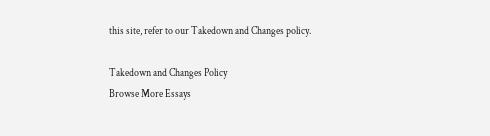this site, refer to our Takedown and Changes policy.

Takedown and Changes Policy
Browse More Essays